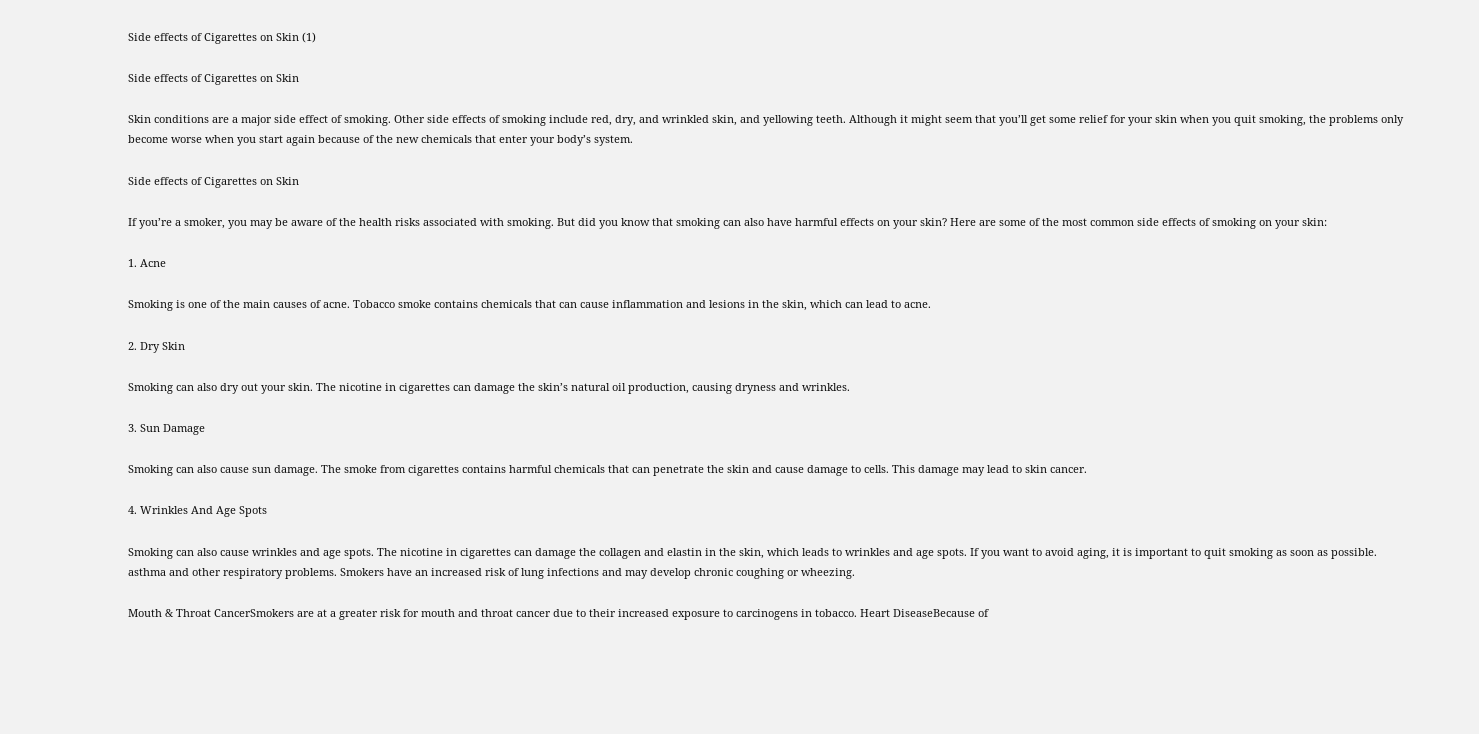Side effects of Cigarettes on Skin (1)

Side effects of Cigarettes on Skin

Skin conditions are a major side effect of smoking. Other side effects of smoking include red, dry, and wrinkled skin, and yellowing teeth. Although it might seem that you’ll get some relief for your skin when you quit smoking, the problems only become worse when you start again because of the new chemicals that enter your body’s system.

Side effects of Cigarettes on Skin

If you’re a smoker, you may be aware of the health risks associated with smoking. But did you know that smoking can also have harmful effects on your skin? Here are some of the most common side effects of smoking on your skin:

1. Acne

Smoking is one of the main causes of acne. Tobacco smoke contains chemicals that can cause inflammation and lesions in the skin, which can lead to acne.

2. Dry Skin

Smoking can also dry out your skin. The nicotine in cigarettes can damage the skin’s natural oil production, causing dryness and wrinkles.

3. Sun Damage

Smoking can also cause sun damage. The smoke from cigarettes contains harmful chemicals that can penetrate the skin and cause damage to cells. This damage may lead to skin cancer.

4. Wrinkles And Age Spots

Smoking can also cause wrinkles and age spots. The nicotine in cigarettes can damage the collagen and elastin in the skin, which leads to wrinkles and age spots. If you want to avoid aging, it is important to quit smoking as soon as possible. asthma and other respiratory problems. Smokers have an increased risk of lung infections and may develop chronic coughing or wheezing.

Mouth & Throat CancerSmokers are at a greater risk for mouth and throat cancer due to their increased exposure to carcinogens in tobacco. Heart DiseaseBecause of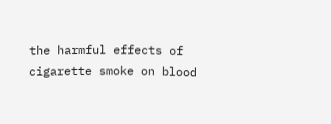the harmful effects of cigarette smoke on blood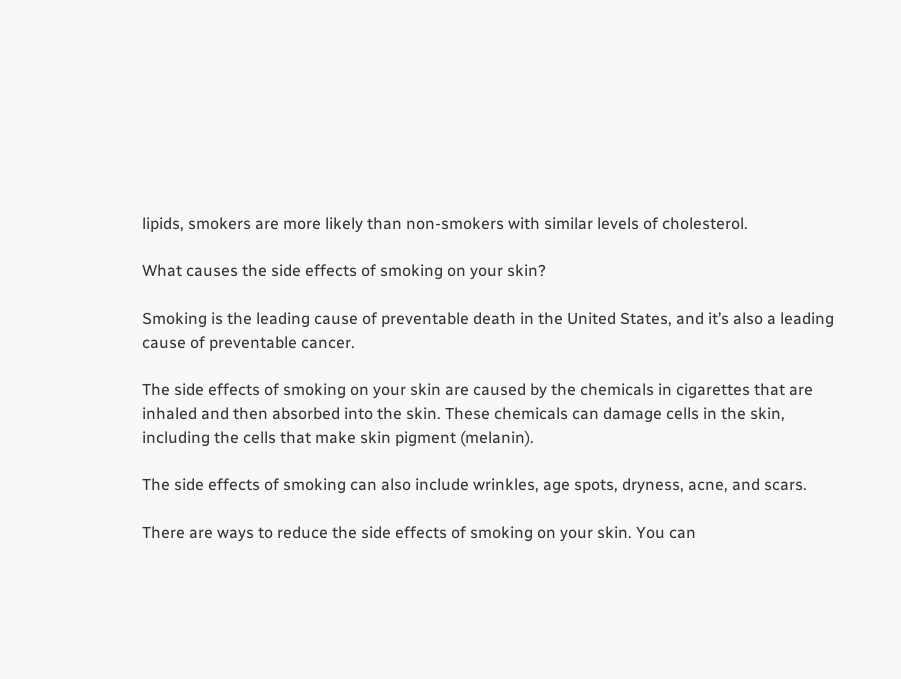lipids, smokers are more likely than non-smokers with similar levels of cholesterol.

What causes the side effects of smoking on your skin?

Smoking is the leading cause of preventable death in the United States, and it’s also a leading cause of preventable cancer.

The side effects of smoking on your skin are caused by the chemicals in cigarettes that are inhaled and then absorbed into the skin. These chemicals can damage cells in the skin, including the cells that make skin pigment (melanin).

The side effects of smoking can also include wrinkles, age spots, dryness, acne, and scars.

There are ways to reduce the side effects of smoking on your skin. You can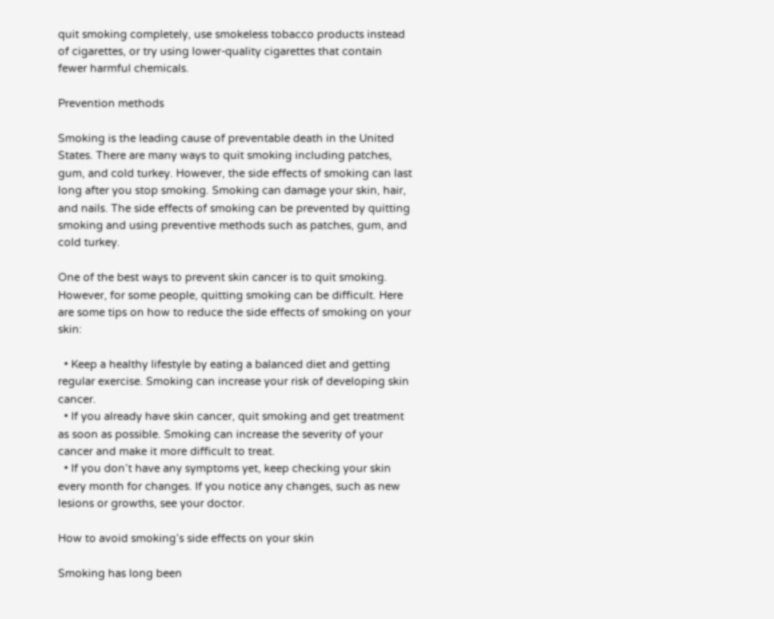quit smoking completely, use smokeless tobacco products instead of cigarettes, or try using lower-quality cigarettes that contain fewer harmful chemicals.

Prevention methods

Smoking is the leading cause of preventable death in the United States. There are many ways to quit smoking including patches, gum, and cold turkey. However, the side effects of smoking can last long after you stop smoking. Smoking can damage your skin, hair, and nails. The side effects of smoking can be prevented by quitting smoking and using preventive methods such as patches, gum, and cold turkey.

One of the best ways to prevent skin cancer is to quit smoking. However, for some people, quitting smoking can be difficult. Here are some tips on how to reduce the side effects of smoking on your skin:

  • Keep a healthy lifestyle by eating a balanced diet and getting regular exercise. Smoking can increase your risk of developing skin cancer.
  • If you already have skin cancer, quit smoking and get treatment as soon as possible. Smoking can increase the severity of your cancer and make it more difficult to treat.
  • If you don’t have any symptoms yet, keep checking your skin every month for changes. If you notice any changes, such as new lesions or growths, see your doctor.

How to avoid smoking’s side effects on your skin

Smoking has long been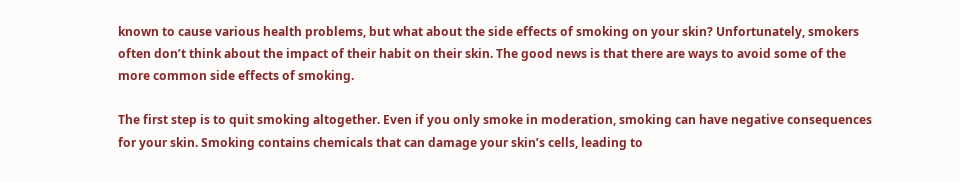known to cause various health problems, but what about the side effects of smoking on your skin? Unfortunately, smokers often don’t think about the impact of their habit on their skin. The good news is that there are ways to avoid some of the more common side effects of smoking.

The first step is to quit smoking altogether. Even if you only smoke in moderation, smoking can have negative consequences for your skin. Smoking contains chemicals that can damage your skin’s cells, leading to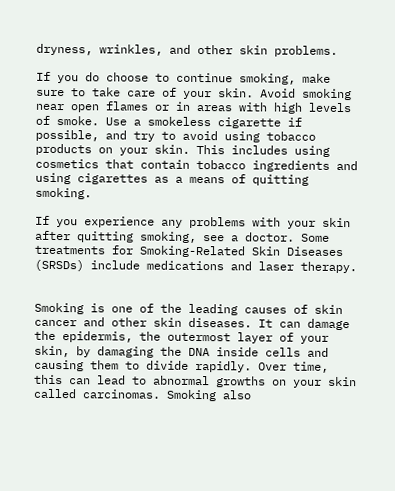dryness, wrinkles, and other skin problems.

If you do choose to continue smoking, make sure to take care of your skin. Avoid smoking near open flames or in areas with high levels of smoke. Use a smokeless cigarette if possible, and try to avoid using tobacco products on your skin. This includes using cosmetics that contain tobacco ingredients and using cigarettes as a means of quitting smoking.

If you experience any problems with your skin after quitting smoking, see a doctor. Some treatments for Smoking-Related Skin Diseases (SRSDs) include medications and laser therapy.


Smoking is one of the leading causes of skin cancer and other skin diseases. It can damage the epidermis, the outermost layer of your skin, by damaging the DNA inside cells and causing them to divide rapidly. Over time, this can lead to abnormal growths on your skin called carcinomas. Smoking also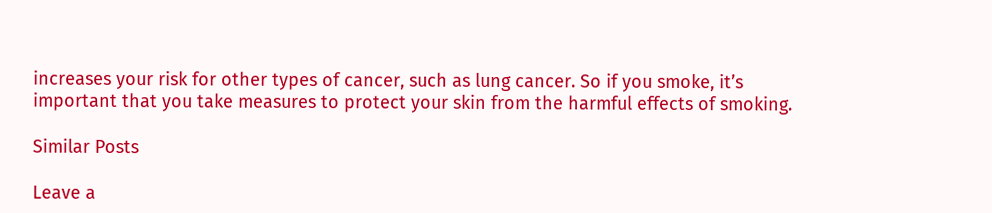increases your risk for other types of cancer, such as lung cancer. So if you smoke, it’s important that you take measures to protect your skin from the harmful effects of smoking.

Similar Posts

Leave a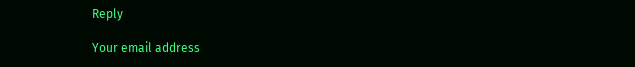Reply

Your email address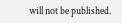will not be published.